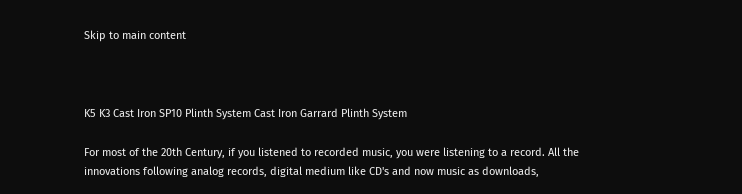Skip to main content



K5 K3 Cast Iron SP10 Plinth System Cast Iron Garrard Plinth System

For most of the 20th Century, if you listened to recorded music, you were listening to a record. All the innovations following analog records, digital medium like CD's and now music as downloads,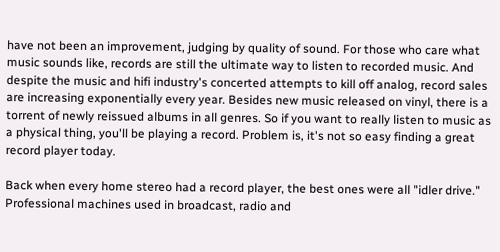have not been an improvement, judging by quality of sound. For those who care what music sounds like, records are still the ultimate way to listen to recorded music. And despite the music and hifi industry's concerted attempts to kill off analog, record sales are increasing exponentially every year. Besides new music released on vinyl, there is a torrent of newly reissued albums in all genres. So if you want to really listen to music as a physical thing, you'll be playing a record. Problem is, it's not so easy finding a great record player today.

Back when every home stereo had a record player, the best ones were all "idler drive." Professional machines used in broadcast, radio and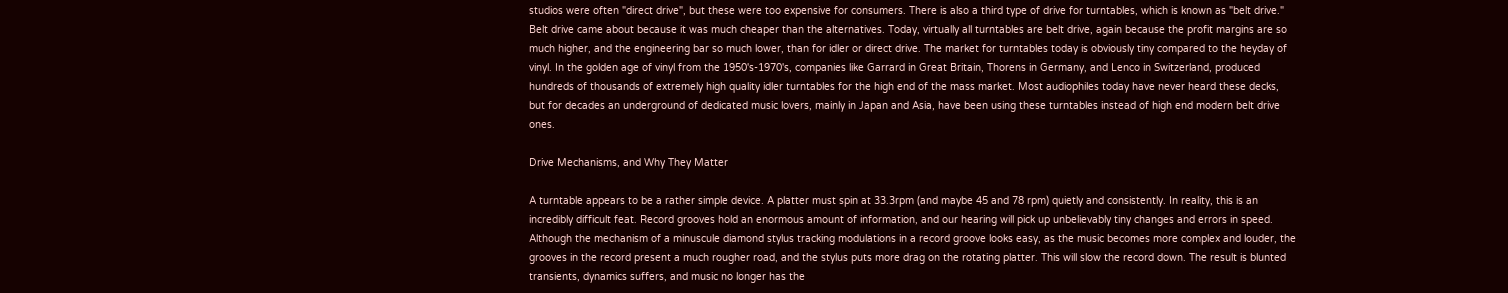studios were often "direct drive", but these were too expensive for consumers. There is also a third type of drive for turntables, which is known as "belt drive." Belt drive came about because it was much cheaper than the alternatives. Today, virtually all turntables are belt drive, again because the profit margins are so much higher, and the engineering bar so much lower, than for idler or direct drive. The market for turntables today is obviously tiny compared to the heyday of vinyl. In the golden age of vinyl from the 1950's-1970's, companies like Garrard in Great Britain, Thorens in Germany, and Lenco in Switzerland, produced hundreds of thousands of extremely high quality idler turntables for the high end of the mass market. Most audiophiles today have never heard these decks, but for decades an underground of dedicated music lovers, mainly in Japan and Asia, have been using these turntables instead of high end modern belt drive ones.

Drive Mechanisms, and Why They Matter

A turntable appears to be a rather simple device. A platter must spin at 33.3rpm (and maybe 45 and 78 rpm) quietly and consistently. In reality, this is an incredibly difficult feat. Record grooves hold an enormous amount of information, and our hearing will pick up unbelievably tiny changes and errors in speed. Although the mechanism of a minuscule diamond stylus tracking modulations in a record groove looks easy, as the music becomes more complex and louder, the grooves in the record present a much rougher road, and the stylus puts more drag on the rotating platter. This will slow the record down. The result is blunted transients, dynamics suffers, and music no longer has the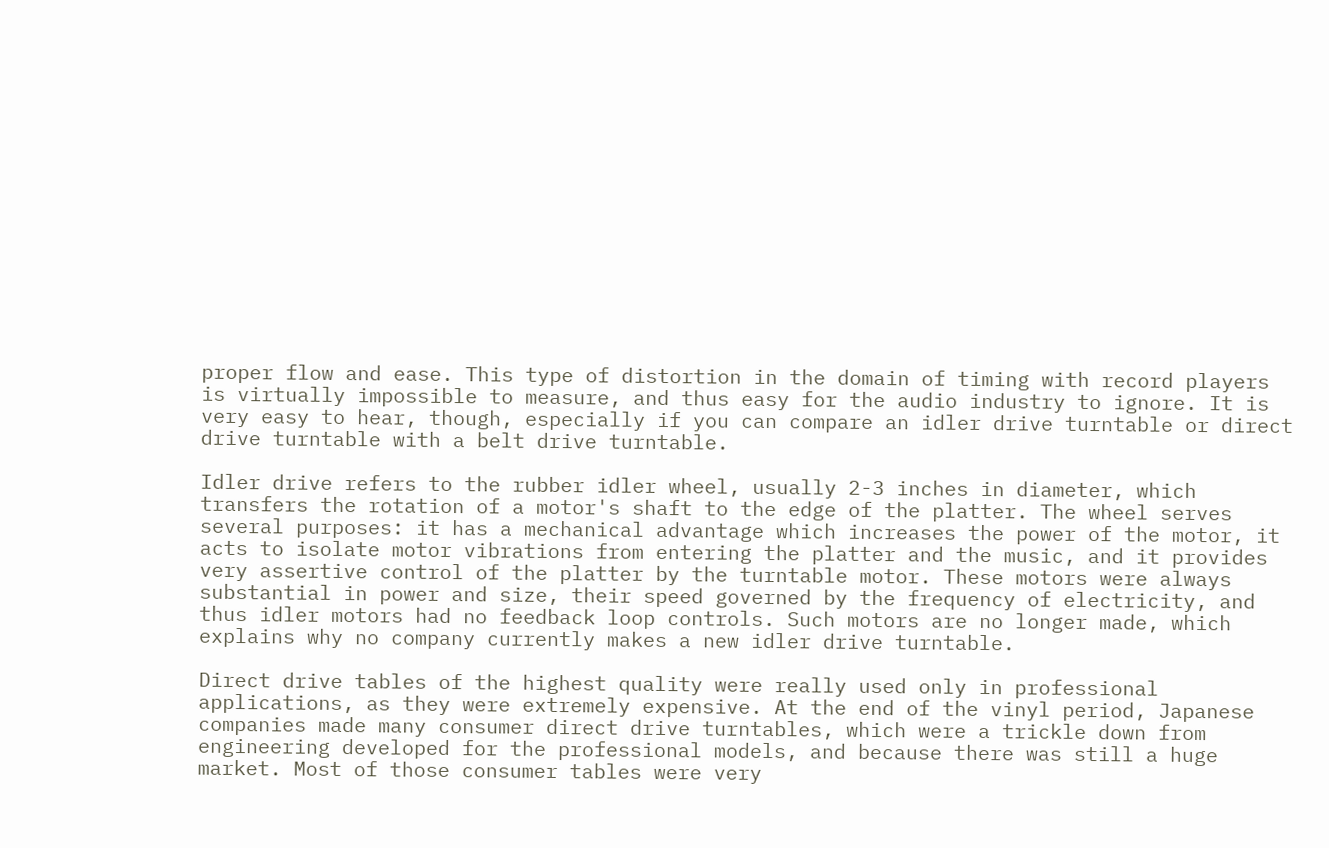proper flow and ease. This type of distortion in the domain of timing with record players is virtually impossible to measure, and thus easy for the audio industry to ignore. It is very easy to hear, though, especially if you can compare an idler drive turntable or direct drive turntable with a belt drive turntable.

Idler drive refers to the rubber idler wheel, usually 2-3 inches in diameter, which transfers the rotation of a motor's shaft to the edge of the platter. The wheel serves several purposes: it has a mechanical advantage which increases the power of the motor, it acts to isolate motor vibrations from entering the platter and the music, and it provides very assertive control of the platter by the turntable motor. These motors were always substantial in power and size, their speed governed by the frequency of electricity, and thus idler motors had no feedback loop controls. Such motors are no longer made, which explains why no company currently makes a new idler drive turntable.

Direct drive tables of the highest quality were really used only in professional applications, as they were extremely expensive. At the end of the vinyl period, Japanese companies made many consumer direct drive turntables, which were a trickle down from engineering developed for the professional models, and because there was still a huge market. Most of those consumer tables were very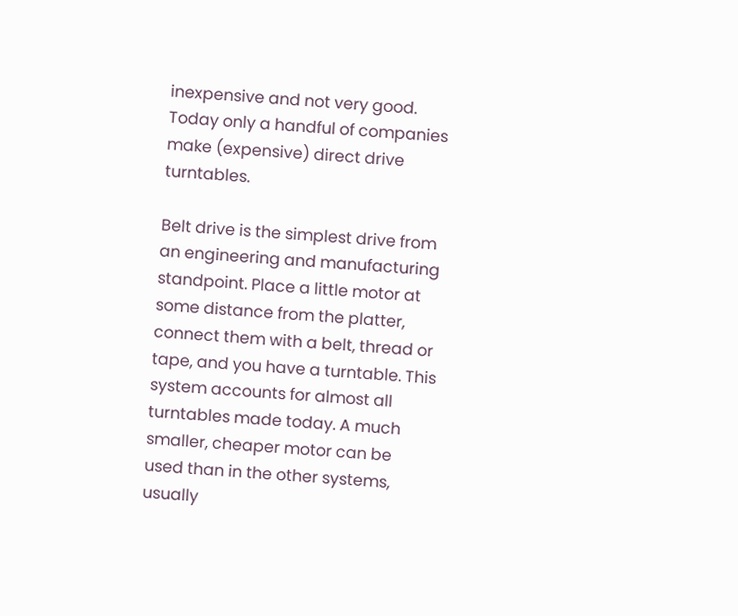inexpensive and not very good. Today only a handful of companies make (expensive) direct drive turntables.

Belt drive is the simplest drive from an engineering and manufacturing standpoint. Place a little motor at some distance from the platter, connect them with a belt, thread or tape, and you have a turntable. This system accounts for almost all turntables made today. A much smaller, cheaper motor can be used than in the other systems, usually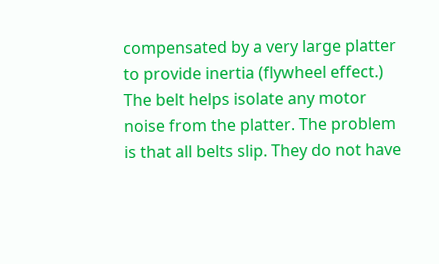compensated by a very large platter to provide inertia (flywheel effect.) The belt helps isolate any motor noise from the platter. The problem is that all belts slip. They do not have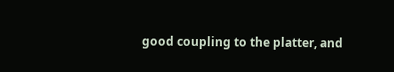good coupling to the platter, and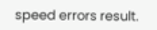speed errors result.